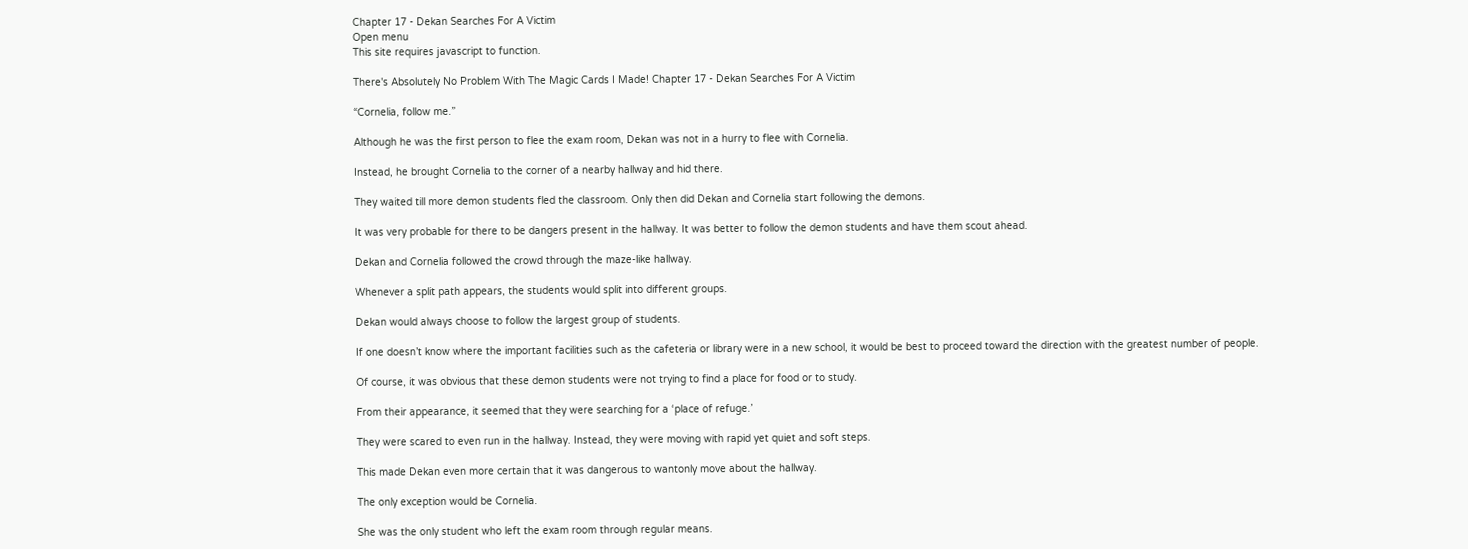Chapter 17 - Dekan Searches For A Victim
Open menu
This site requires javascript to function.

There's Absolutely No Problem With The Magic Cards I Made! Chapter 17 - Dekan Searches For A Victim

“Cornelia, follow me.”

Although he was the first person to flee the exam room, Dekan was not in a hurry to flee with Cornelia.

Instead, he brought Cornelia to the corner of a nearby hallway and hid there.

They waited till more demon students fled the classroom. Only then did Dekan and Cornelia start following the demons.

It was very probable for there to be dangers present in the hallway. It was better to follow the demon students and have them scout ahead.

Dekan and Cornelia followed the crowd through the maze-like hallway.

Whenever a split path appears, the students would split into different groups.

Dekan would always choose to follow the largest group of students.

If one doesn’t know where the important facilities such as the cafeteria or library were in a new school, it would be best to proceed toward the direction with the greatest number of people.

Of course, it was obvious that these demon students were not trying to find a place for food or to study.

From their appearance, it seemed that they were searching for a ‘place of refuge.’

They were scared to even run in the hallway. Instead, they were moving with rapid yet quiet and soft steps.

This made Dekan even more certain that it was dangerous to wantonly move about the hallway.

The only exception would be Cornelia.

She was the only student who left the exam room through regular means.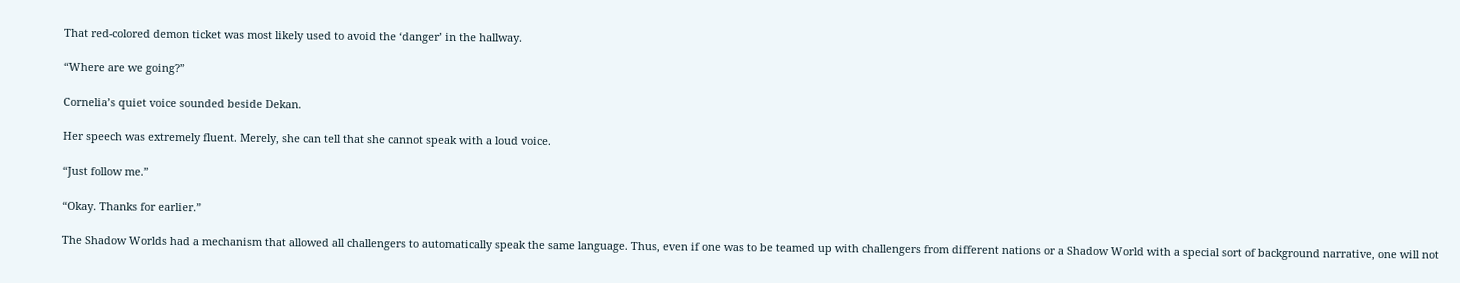That red-colored demon ticket was most likely used to avoid the ‘danger’ in the hallway.

“Where are we going?”

Cornelia’s quiet voice sounded beside Dekan.

Her speech was extremely fluent. Merely, she can tell that she cannot speak with a loud voice.

“Just follow me.”

“Okay. Thanks for earlier.”

The Shadow Worlds had a mechanism that allowed all challengers to automatically speak the same language. Thus, even if one was to be teamed up with challengers from different nations or a Shadow World with a special sort of background narrative, one will not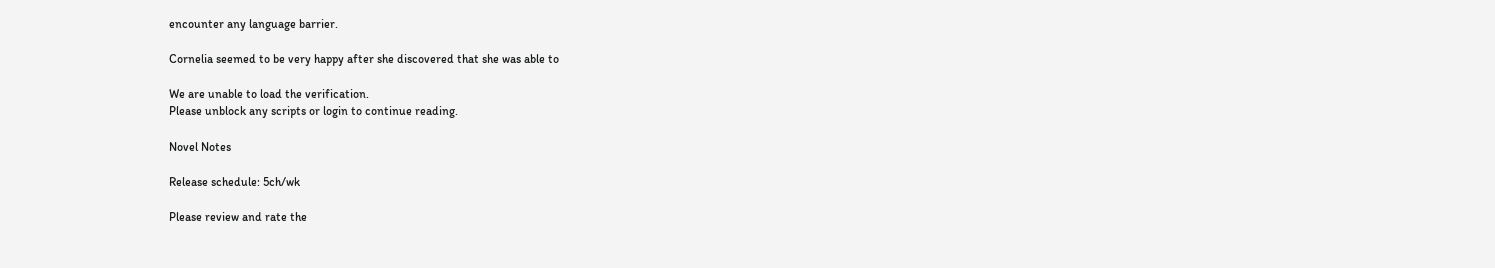encounter any language barrier.

Cornelia seemed to be very happy after she discovered that she was able to

We are unable to load the verification.
Please unblock any scripts or login to continue reading.

Novel Notes

Release schedule: 5ch/wk

Please review and rate the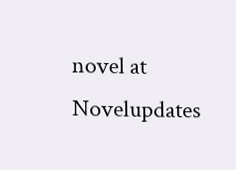novel at Novelupdates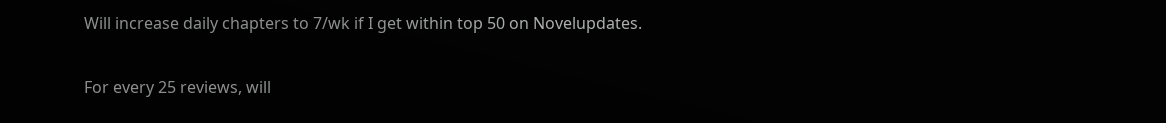Will increase daily chapters to 7/wk if I get within top 50 on Novelupdates.

For every 25 reviews, will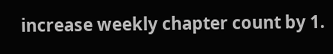increase weekly chapter count by 1.